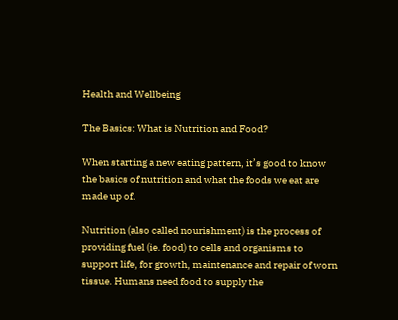Health and Wellbeing

The Basics: What is Nutrition and Food?

When starting a new eating pattern, it’s good to know the basics of nutrition and what the foods we eat are made up of.

Nutrition (also called nourishment) is the process of providing fuel (ie. food) to cells and organisms to support life, for growth, maintenance and repair of worn tissue. Humans need food to supply the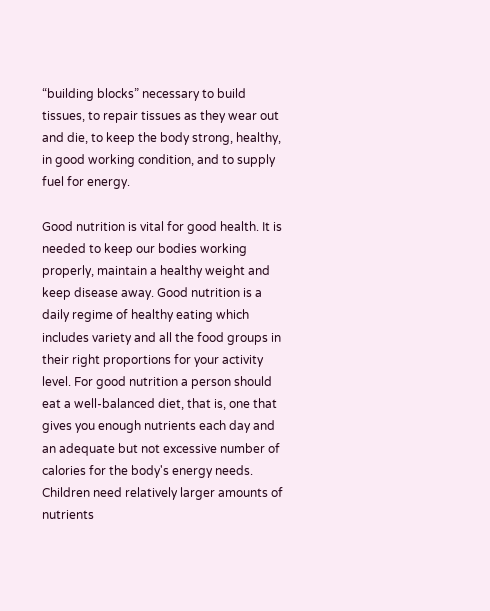“building blocks” necessary to build tissues, to repair tissues as they wear out and die, to keep the body strong, healthy, in good working condition, and to supply fuel for energy.

Good nutrition is vital for good health. It is needed to keep our bodies working properly, maintain a healthy weight and keep disease away. Good nutrition is a daily regime of healthy eating which includes variety and all the food groups in their right proportions for your activity level. For good nutrition a person should eat a well-balanced diet, that is, one that gives you enough nutrients each day and an adequate but not excessive number of calories for the body's energy needs. Children need relatively larger amounts of nutrients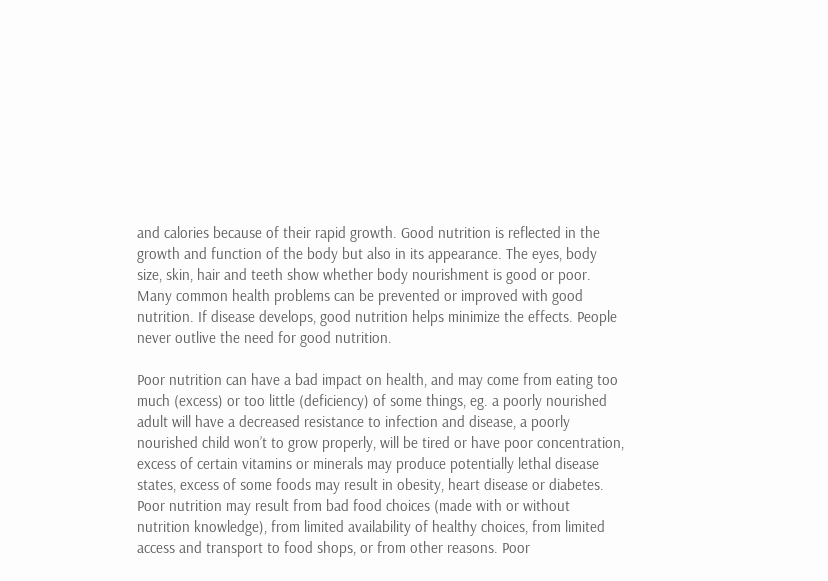and calories because of their rapid growth. Good nutrition is reflected in the growth and function of the body but also in its appearance. The eyes, body size, skin, hair and teeth show whether body nourishment is good or poor. Many common health problems can be prevented or improved with good nutrition. If disease develops, good nutrition helps minimize the effects. People never outlive the need for good nutrition.

Poor nutrition can have a bad impact on health, and may come from eating too much (excess) or too little (deficiency) of some things, eg. a poorly nourished adult will have a decreased resistance to infection and disease, a poorly nourished child won’t to grow properly, will be tired or have poor concentration, excess of certain vitamins or minerals may produce potentially lethal disease states, excess of some foods may result in obesity, heart disease or diabetes. Poor nutrition may result from bad food choices (made with or without nutrition knowledge), from limited availability of healthy choices, from limited access and transport to food shops, or from other reasons. Poor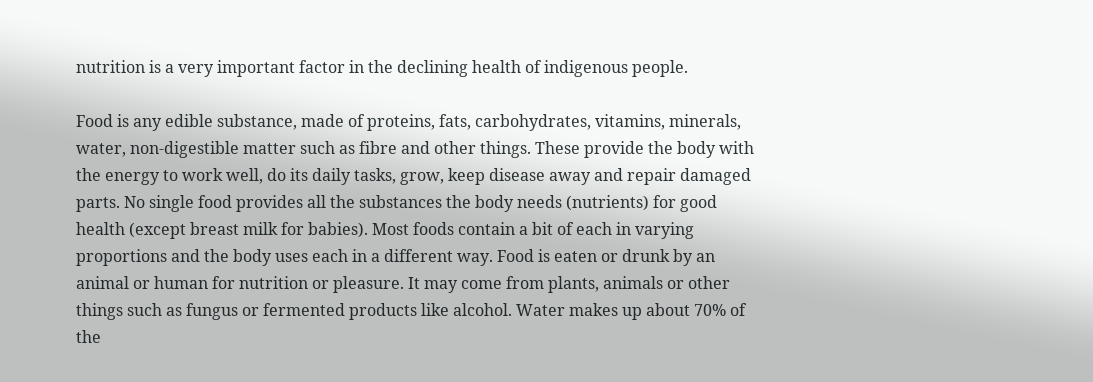nutrition is a very important factor in the declining health of indigenous people.

Food is any edible substance, made of proteins, fats, carbohydrates, vitamins, minerals, water, non-digestible matter such as fibre and other things. These provide the body with the energy to work well, do its daily tasks, grow, keep disease away and repair damaged parts. No single food provides all the substances the body needs (nutrients) for good health (except breast milk for babies). Most foods contain a bit of each in varying proportions and the body uses each in a different way. Food is eaten or drunk by an animal or human for nutrition or pleasure. It may come from plants, animals or other things such as fungus or fermented products like alcohol. Water makes up about 70% of the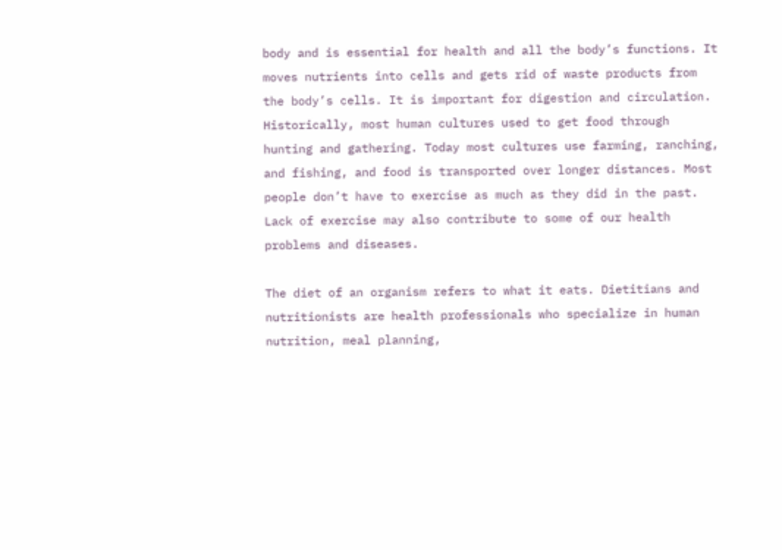body and is essential for health and all the body’s functions. It moves nutrients into cells and gets rid of waste products from the body’s cells. It is important for digestion and circulation. Historically, most human cultures used to get food through hunting and gathering. Today most cultures use farming, ranching, and fishing, and food is transported over longer distances. Most people don’t have to exercise as much as they did in the past. Lack of exercise may also contribute to some of our health problems and diseases.

The diet of an organism refers to what it eats. Dietitians and nutritionists are health professionals who specialize in human nutrition, meal planning,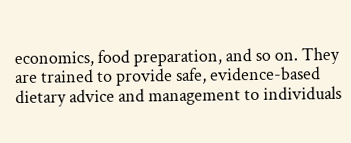economics, food preparation, and so on. They are trained to provide safe, evidence-based dietary advice and management to individuals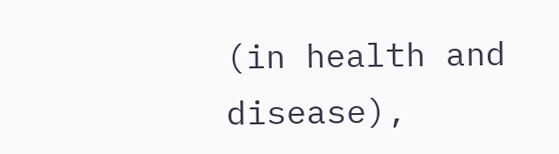(in health and disease),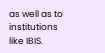as well as to institutions like IBIS.